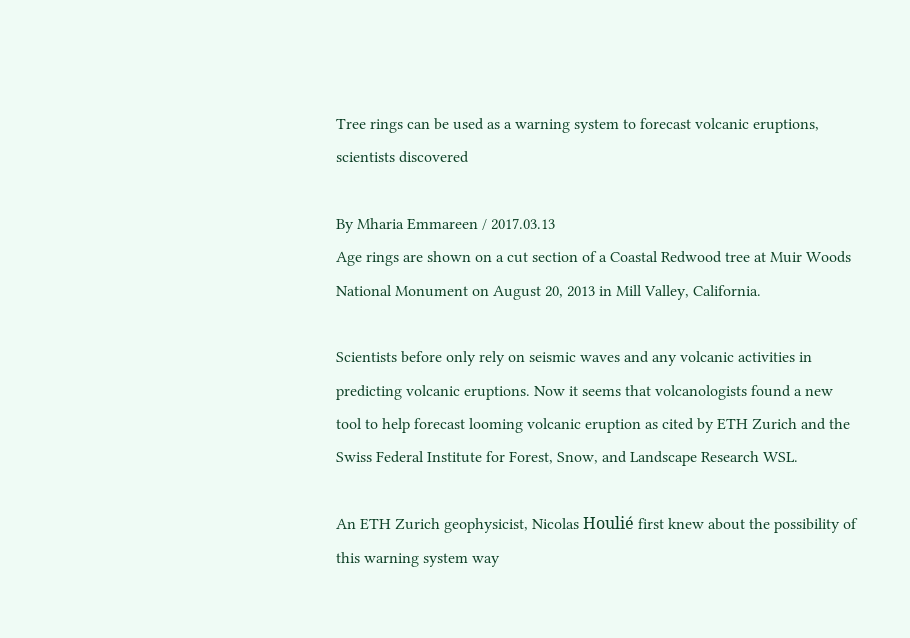Tree rings can be used as a warning system to forecast volcanic eruptions, scientists discovered

By Mharia Emmareen / 2017.03.13
Age rings are shown on a cut section of a Coastal Redwood tree at Muir Woods National Monument on August 20, 2013 in Mill Valley, California.

Scientists before only rely on seismic waves and any volcanic activities in predicting volcanic eruptions. Now it seems that volcanologists found a new tool to help forecast looming volcanic eruption as cited by ETH Zurich and the Swiss Federal Institute for Forest, Snow, and Landscape Research WSL.

An ETH Zurich geophysicist, Nicolas Houlié first knew about the possibility of this warning system way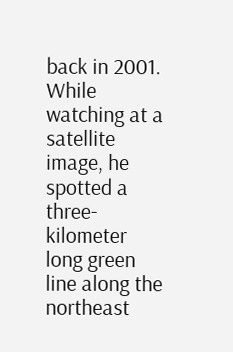back in 2001. While watching at a satellite image, he spotted a three-kilometer long green line along the northeast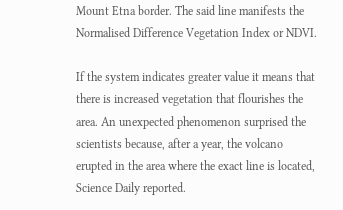Mount Etna border. The said line manifests the Normalised Difference Vegetation Index or NDVI.

If the system indicates greater value it means that there is increased vegetation that flourishes the area. An unexpected phenomenon surprised the scientists because, after a year, the volcano erupted in the area where the exact line is located, Science Daily reported.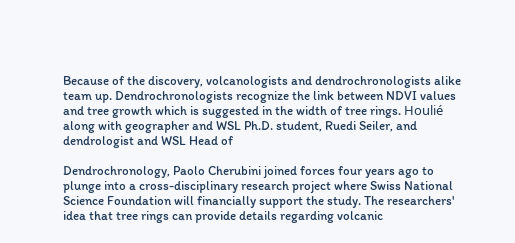Because of the discovery, volcanologists and dendrochronologists alike team up. Dendrochronologists recognize the link between NDVI values and tree growth which is suggested in the width of tree rings. Houlié along with geographer and WSL Ph.D. student, Ruedi Seiler, and dendrologist and WSL Head of

Dendrochronology, Paolo Cherubini joined forces four years ago to plunge into a cross-disciplinary research project where Swiss National Science Foundation will financially support the study. The researchers' idea that tree rings can provide details regarding volcanic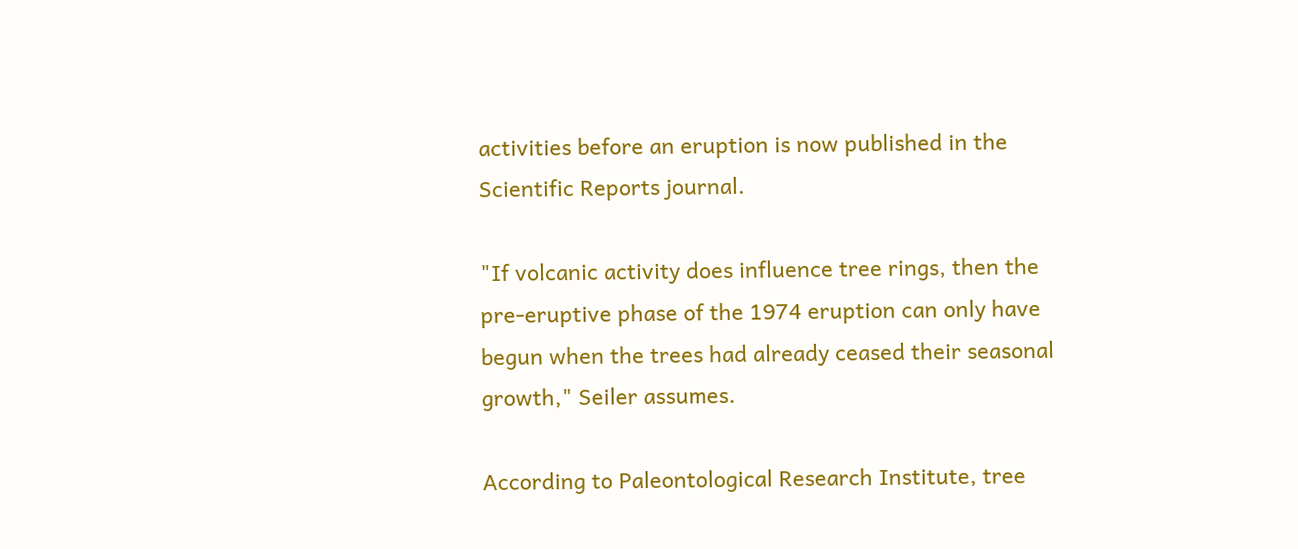activities before an eruption is now published in the Scientific Reports journal.

"If volcanic activity does influence tree rings, then the pre-eruptive phase of the 1974 eruption can only have begun when the trees had already ceased their seasonal growth," Seiler assumes.

According to Paleontological Research Institute, tree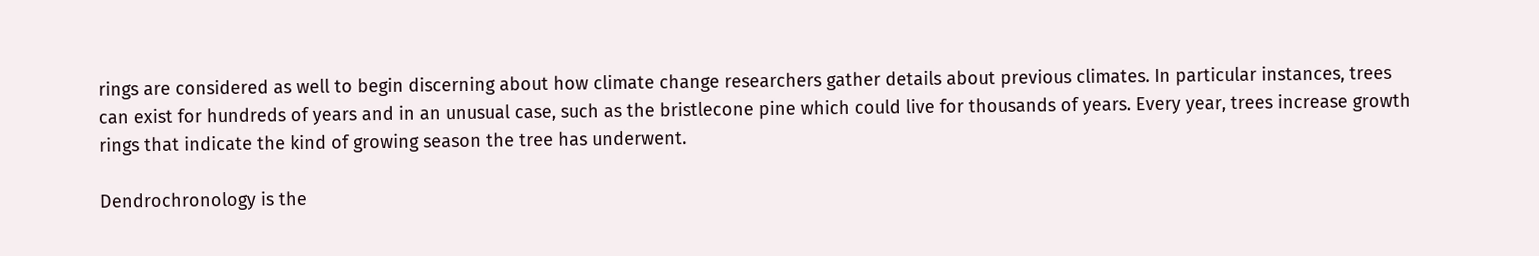rings are considered as well to begin discerning about how climate change researchers gather details about previous climates. In particular instances, trees can exist for hundreds of years and in an unusual case, such as the bristlecone pine which could live for thousands of years. Every year, trees increase growth rings that indicate the kind of growing season the tree has underwent.

Dendrochronology is the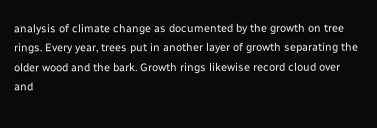analysis of climate change as documented by the growth on tree rings. Every year, trees put in another layer of growth separating the older wood and the bark. Growth rings likewise record cloud over and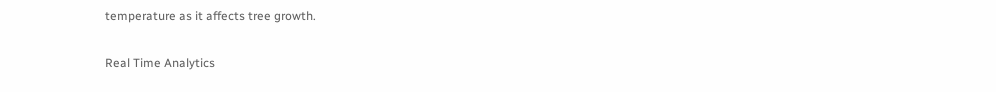temperature as it affects tree growth.

Real Time Analytics